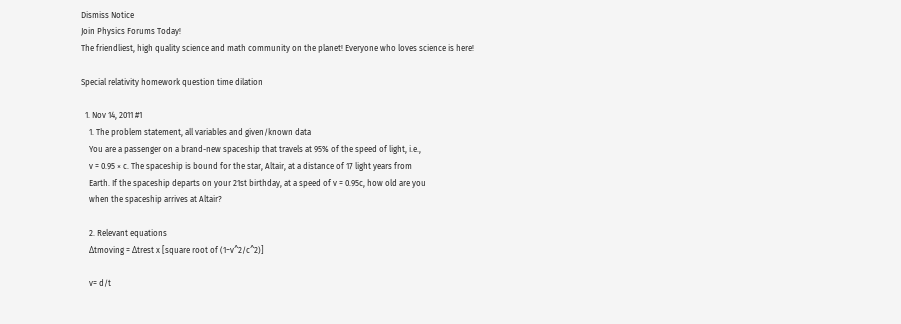Dismiss Notice
Join Physics Forums Today!
The friendliest, high quality science and math community on the planet! Everyone who loves science is here!

Special relativity homework question time dilation

  1. Nov 14, 2011 #1
    1. The problem statement, all variables and given/known data
    You are a passenger on a brand-new spaceship that travels at 95% of the speed of light, i.e.,
    v = 0.95 × c. The spaceship is bound for the star, Altair, at a distance of 17 light years from
    Earth. If the spaceship departs on your 21st birthday, at a speed of v = 0.95c, how old are you
    when the spaceship arrives at Altair?

    2. Relevant equations
    Δtmoving = Δtrest x [square root of (1−v^2/c^2)]

    v= d/t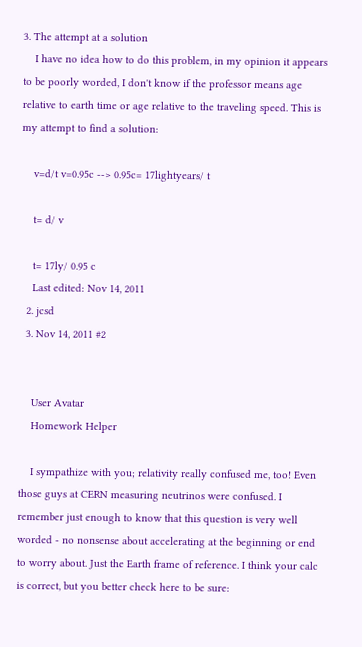3. The attempt at a solution
    I have no idea how to do this problem, in my opinion it appears to be poorly worded, I don't know if the professor means age relative to earth time or age relative to the traveling speed. This is my attempt to find a solution:

    v=d/t v=0.95c --> 0.95c= 17lightyears/ t

    t= d/ v

    t= 17ly/ 0.95 c
    Last edited: Nov 14, 2011
  2. jcsd
  3. Nov 14, 2011 #2


    User Avatar
    Homework Helper

    I sympathize with you; relativity really confused me, too! Even those guys at CERN measuring neutrinos were confused. I remember just enough to know that this question is very well worded - no nonsense about accelerating at the beginning or end to worry about. Just the Earth frame of reference. I think your calc is correct, but you better check here to be sure: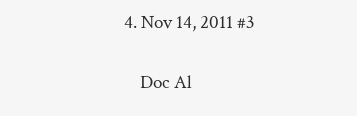4. Nov 14, 2011 #3

    Doc Al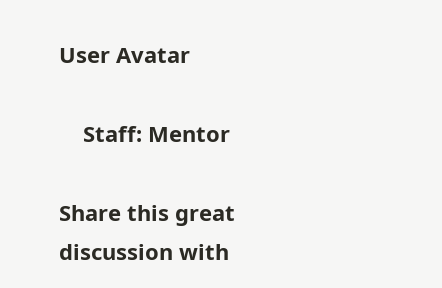User Avatar

    Staff: Mentor

Share this great discussion with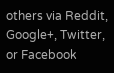others via Reddit, Google+, Twitter, or Facebook